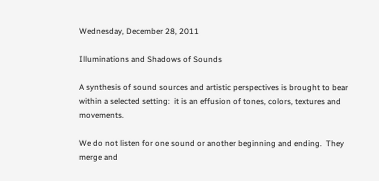Wednesday, December 28, 2011

Illuminations and Shadows of Sounds

A synthesis of sound sources and artistic perspectives is brought to bear within a selected setting:  it is an effusion of tones, colors, textures and movements.

We do not listen for one sound or another beginning and ending.  They merge and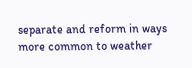separate and reform in ways more common to weather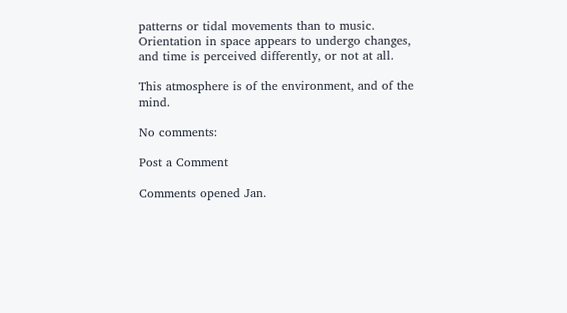patterns or tidal movements than to music.  Orientation in space appears to undergo changes, and time is perceived differently, or not at all.

This atmosphere is of the environment, and of the mind.

No comments:

Post a Comment

Comments opened Jan.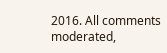2016. All comments moderated,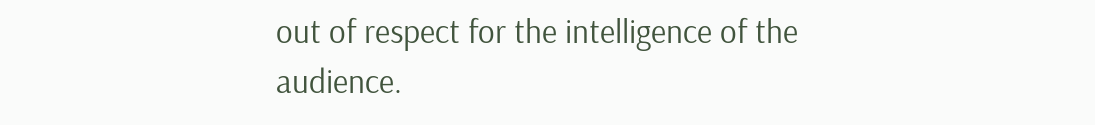out of respect for the intelligence of the audience.